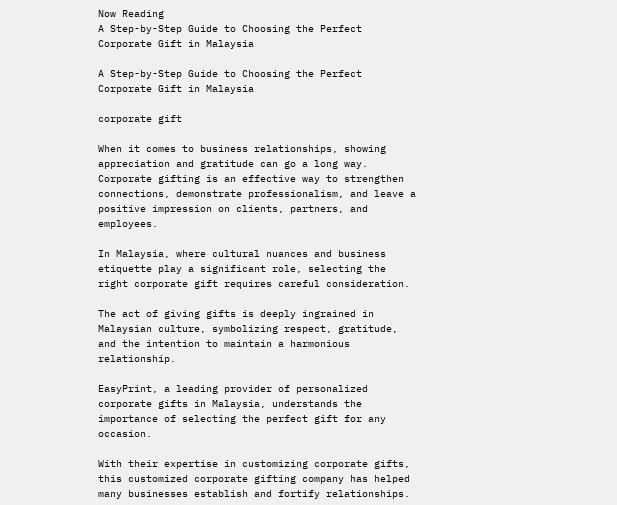Now Reading
A Step-by-Step Guide to Choosing the Perfect Corporate Gift in Malaysia

A Step-by-Step Guide to Choosing the Perfect Corporate Gift in Malaysia

corporate gift

When it comes to business relationships, showing appreciation and gratitude can go a long way. Corporate gifting is an effective way to strengthen connections, demonstrate professionalism, and leave a positive impression on clients, partners, and employees.

In Malaysia, where cultural nuances and business etiquette play a significant role, selecting the right corporate gift requires careful consideration.

The act of giving gifts is deeply ingrained in Malaysian culture, symbolizing respect, gratitude, and the intention to maintain a harmonious relationship.

EasyPrint, a leading provider of personalized corporate gifts in Malaysia, understands the importance of selecting the perfect gift for any occasion.

With their expertise in customizing corporate gifts, this customized corporate gifting company has helped many businesses establish and fortify relationships.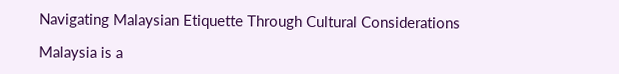Navigating Malaysian Etiquette Through Cultural Considerations

Malaysia is a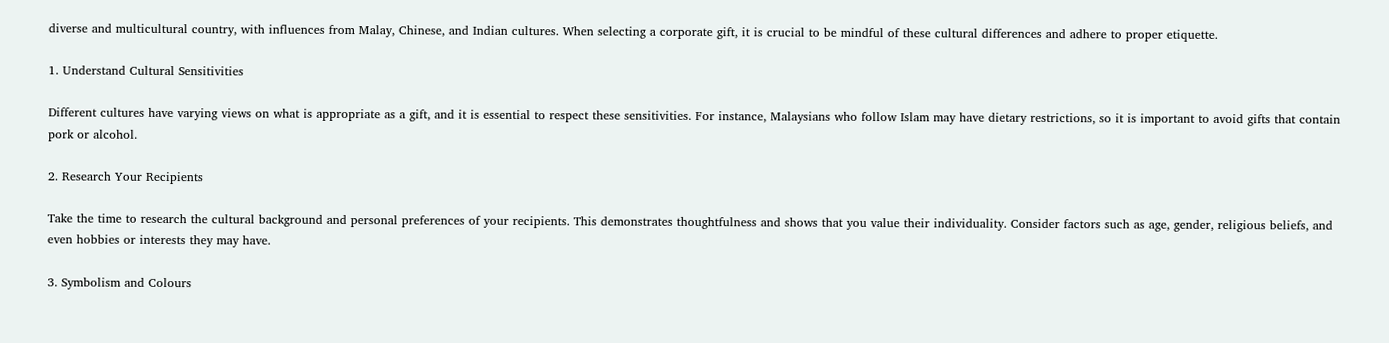diverse and multicultural country, with influences from Malay, Chinese, and Indian cultures. When selecting a corporate gift, it is crucial to be mindful of these cultural differences and adhere to proper etiquette.

1. Understand Cultural Sensitivities

Different cultures have varying views on what is appropriate as a gift, and it is essential to respect these sensitivities. For instance, Malaysians who follow Islam may have dietary restrictions, so it is important to avoid gifts that contain pork or alcohol.

2. Research Your Recipients

Take the time to research the cultural background and personal preferences of your recipients. This demonstrates thoughtfulness and shows that you value their individuality. Consider factors such as age, gender, religious beliefs, and even hobbies or interests they may have.

3. Symbolism and Colours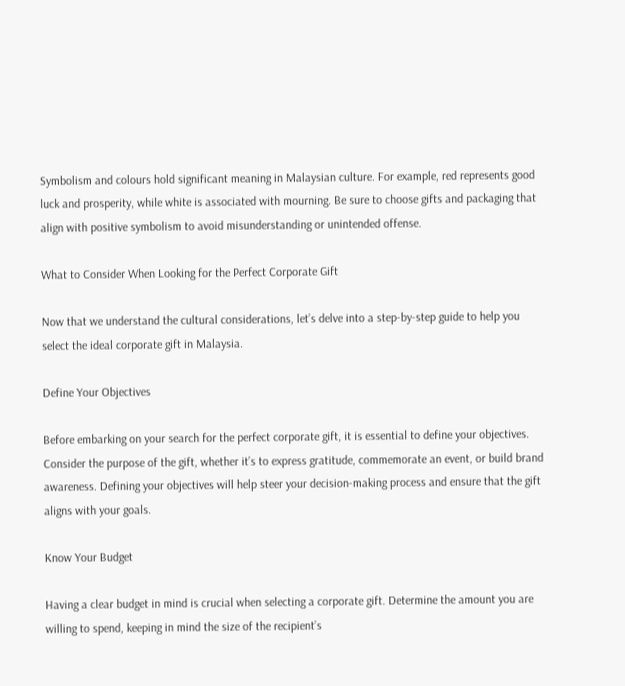Symbolism and colours hold significant meaning in Malaysian culture. For example, red represents good luck and prosperity, while white is associated with mourning. Be sure to choose gifts and packaging that align with positive symbolism to avoid misunderstanding or unintended offense.

What to Consider When Looking for the Perfect Corporate Gift

Now that we understand the cultural considerations, let’s delve into a step-by-step guide to help you select the ideal corporate gift in Malaysia.

Define Your Objectives

Before embarking on your search for the perfect corporate gift, it is essential to define your objectives. Consider the purpose of the gift, whether it’s to express gratitude, commemorate an event, or build brand awareness. Defining your objectives will help steer your decision-making process and ensure that the gift aligns with your goals.

Know Your Budget

Having a clear budget in mind is crucial when selecting a corporate gift. Determine the amount you are willing to spend, keeping in mind the size of the recipient’s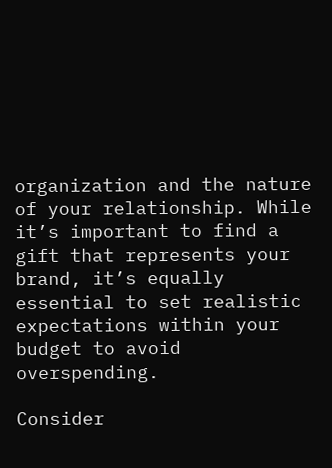organization and the nature of your relationship. While it’s important to find a gift that represents your brand, it’s equally essential to set realistic expectations within your budget to avoid overspending.

Consider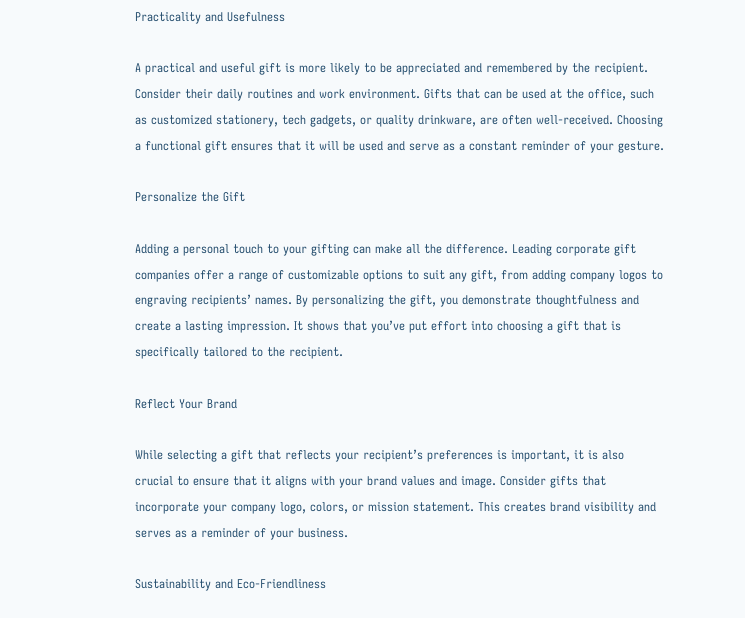Practicality and Usefulness

A practical and useful gift is more likely to be appreciated and remembered by the recipient. Consider their daily routines and work environment. Gifts that can be used at the office, such as customized stationery, tech gadgets, or quality drinkware, are often well-received. Choosing a functional gift ensures that it will be used and serve as a constant reminder of your gesture.

Personalize the Gift

Adding a personal touch to your gifting can make all the difference. Leading corporate gift companies offer a range of customizable options to suit any gift, from adding company logos to engraving recipients’ names. By personalizing the gift, you demonstrate thoughtfulness and create a lasting impression. It shows that you’ve put effort into choosing a gift that is specifically tailored to the recipient.

Reflect Your Brand

While selecting a gift that reflects your recipient’s preferences is important, it is also crucial to ensure that it aligns with your brand values and image. Consider gifts that incorporate your company logo, colors, or mission statement. This creates brand visibility and serves as a reminder of your business.

Sustainability and Eco-Friendliness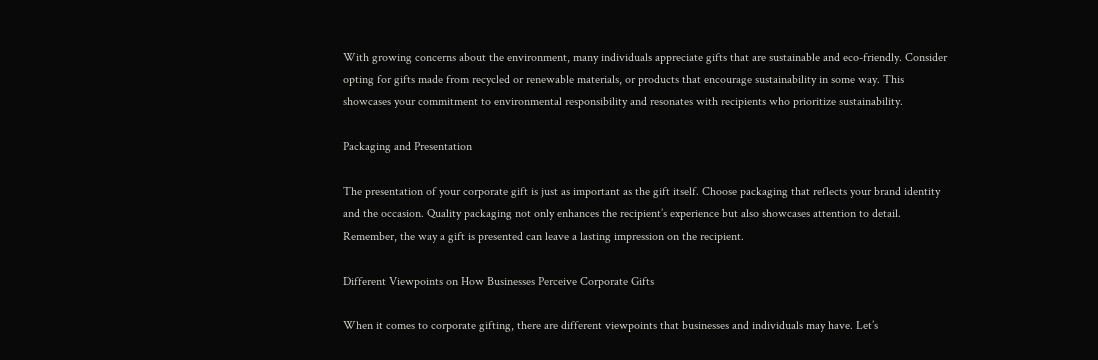With growing concerns about the environment, many individuals appreciate gifts that are sustainable and eco-friendly. Consider opting for gifts made from recycled or renewable materials, or products that encourage sustainability in some way. This showcases your commitment to environmental responsibility and resonates with recipients who prioritize sustainability.

Packaging and Presentation

The presentation of your corporate gift is just as important as the gift itself. Choose packaging that reflects your brand identity and the occasion. Quality packaging not only enhances the recipient’s experience but also showcases attention to detail. Remember, the way a gift is presented can leave a lasting impression on the recipient.

Different Viewpoints on How Businesses Perceive Corporate Gifts

When it comes to corporate gifting, there are different viewpoints that businesses and individuals may have. Let’s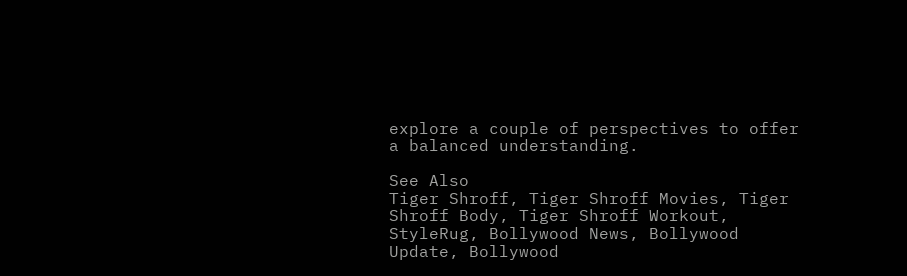explore a couple of perspectives to offer a balanced understanding.

See Also
Tiger Shroff, Tiger Shroff Movies, Tiger Shroff Body, Tiger Shroff Workout, StyleRug, Bollywood News, Bollywood Update, Bollywood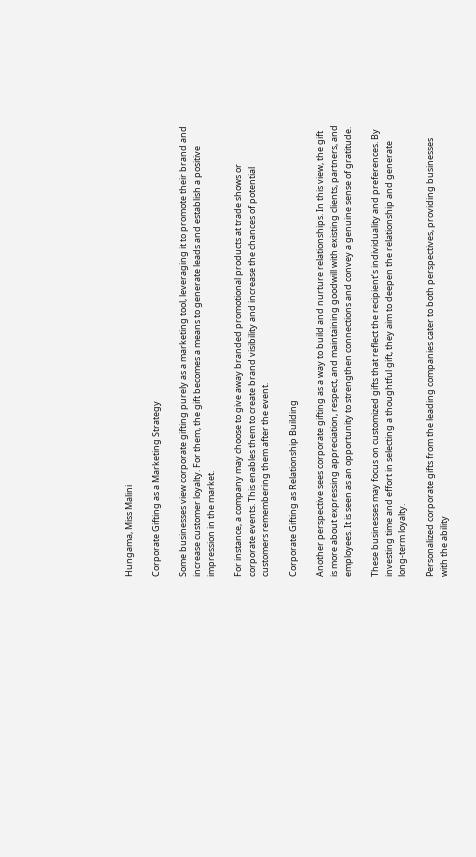Hungama, Miss Malini

Corporate Gifting as a Marketing Strategy

Some businesses view corporate gifting purely as a marketing tool, leveraging it to promote their brand and increase customer loyalty. For them, the gift becomes a means to generate leads and establish a positive impression in the market.

For instance, a company may choose to give away branded promotional products at trade shows or corporate events. This enables them to create brand visibility and increase the chances of potential customers remembering them after the event.

Corporate Gifting as Relationship Building

Another perspective sees corporate gifting as a way to build and nurture relationships. In this view, the gift is more about expressing appreciation, respect, and maintaining goodwill with existing clients, partners, and employees. It is seen as an opportunity to strengthen connections and convey a genuine sense of gratitude.

These businesses may focus on customized gifts that reflect the recipient’s individuality and preferences. By investing time and effort in selecting a thoughtful gift, they aim to deepen the relationship and generate long-term loyalty.

Personalized corporate gifts from the leading companies cater to both perspectives, providing businesses with the ability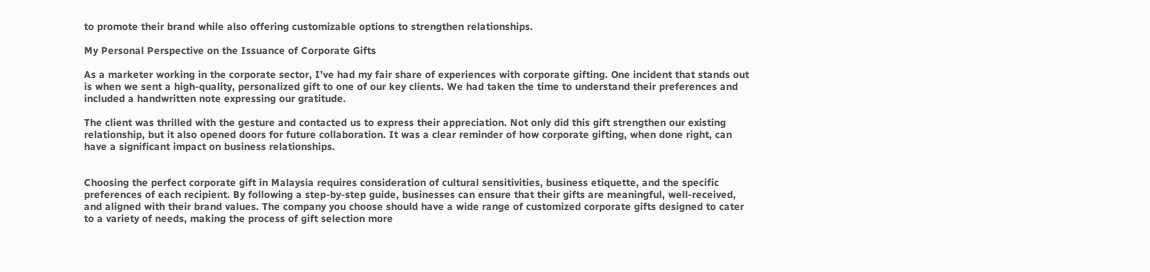to promote their brand while also offering customizable options to strengthen relationships.

My Personal Perspective on the Issuance of Corporate Gifts

As a marketer working in the corporate sector, I’ve had my fair share of experiences with corporate gifting. One incident that stands out is when we sent a high-quality, personalized gift to one of our key clients. We had taken the time to understand their preferences and included a handwritten note expressing our gratitude.

The client was thrilled with the gesture and contacted us to express their appreciation. Not only did this gift strengthen our existing relationship, but it also opened doors for future collaboration. It was a clear reminder of how corporate gifting, when done right, can have a significant impact on business relationships.


Choosing the perfect corporate gift in Malaysia requires consideration of cultural sensitivities, business etiquette, and the specific preferences of each recipient. By following a step-by-step guide, businesses can ensure that their gifts are meaningful, well-received, and aligned with their brand values. The company you choose should have a wide range of customized corporate gifts designed to cater to a variety of needs, making the process of gift selection more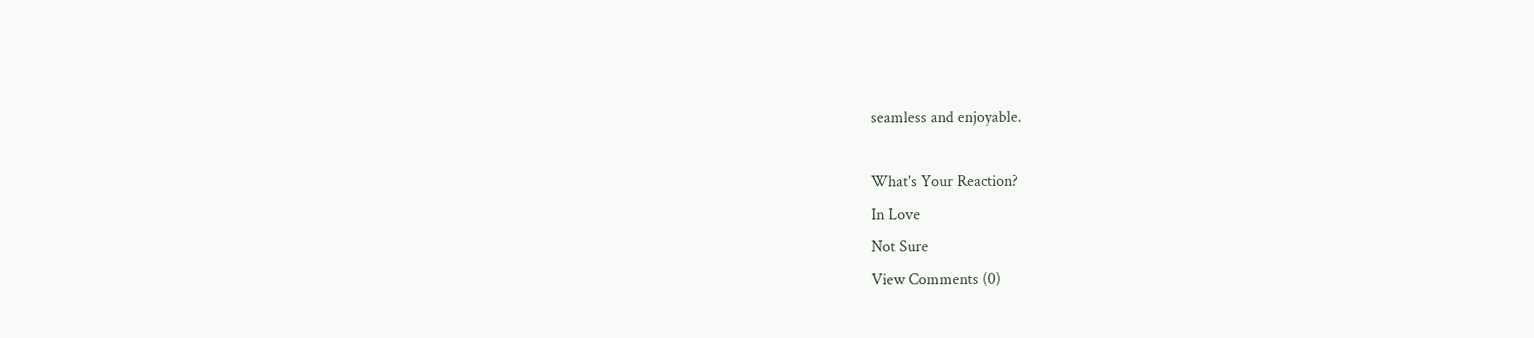seamless and enjoyable.

What's Your Reaction?
In Love
Not Sure
View Comments (0)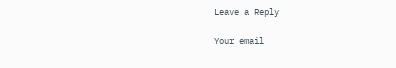Leave a Reply

Your email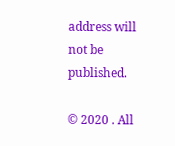address will not be published.

© 2020 . All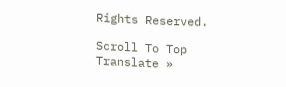Rights Reserved.

Scroll To Top
Translate »